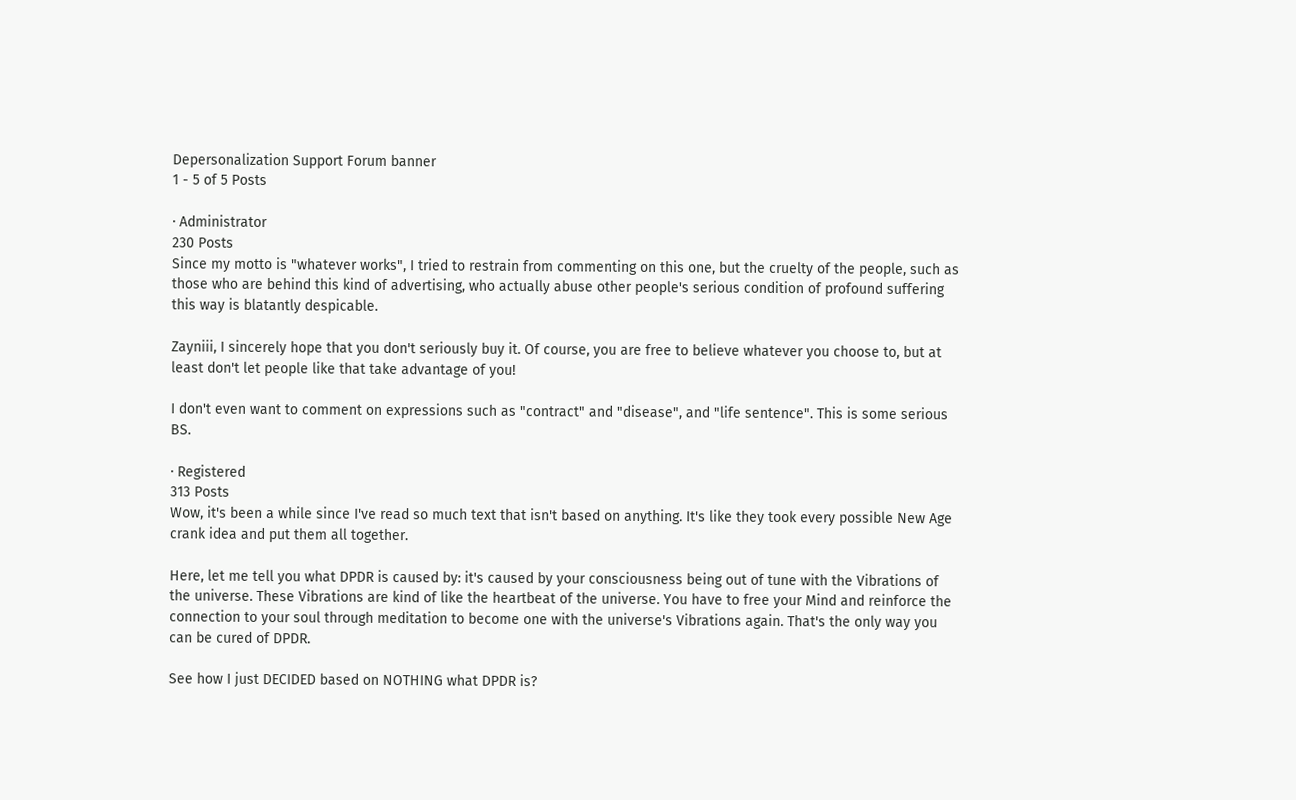Depersonalization Support Forum banner
1 - 5 of 5 Posts

· Administrator
230 Posts
Since my motto is "whatever works", I tried to restrain from commenting on this one, but the cruelty of the people, such as those who are behind this kind of advertising, who actually abuse other people's serious condition of profound suffering this way is blatantly despicable.

Zayniii, I sincerely hope that you don't seriously buy it. Of course, you are free to believe whatever you choose to, but at least don't let people like that take advantage of you!

I don't even want to comment on expressions such as "contract" and "disease", and "life sentence". This is some serious BS.

· Registered
313 Posts
Wow, it's been a while since I've read so much text that isn't based on anything. It's like they took every possible New Age crank idea and put them all together.

Here, let me tell you what DPDR is caused by: it's caused by your consciousness being out of tune with the Vibrations of the universe. These Vibrations are kind of like the heartbeat of the universe. You have to free your Mind and reinforce the connection to your soul through meditation to become one with the universe's Vibrations again. That's the only way you can be cured of DPDR.

See how I just DECIDED based on NOTHING what DPDR is?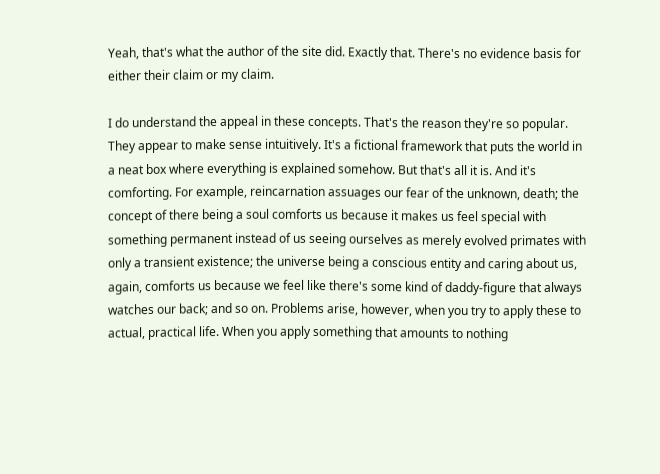Yeah, that's what the author of the site did. Exactly that. There's no evidence basis for either their claim or my claim.

I do understand the appeal in these concepts. That's the reason they're so popular. They appear to make sense intuitively. It's a fictional framework that puts the world in a neat box where everything is explained somehow. But that's all it is. And it's comforting. For example, reincarnation assuages our fear of the unknown, death; the concept of there being a soul comforts us because it makes us feel special with something permanent instead of us seeing ourselves as merely evolved primates with only a transient existence; the universe being a conscious entity and caring about us, again, comforts us because we feel like there's some kind of daddy-figure that always watches our back; and so on. Problems arise, however, when you try to apply these to actual, practical life. When you apply something that amounts to nothing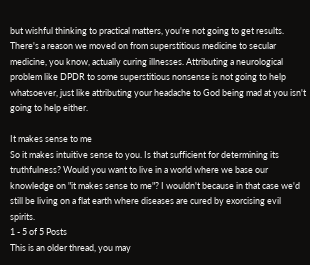but wishful thinking to practical matters, you're not going to get results. There's a reason we moved on from superstitious medicine to secular medicine, you know, actually curing illnesses. Attributing a neurological problem like DPDR to some superstitious nonsense is not going to help whatsoever, just like attributing your headache to God being mad at you isn't going to help either.

It makes sense to me
So it makes intuitive sense to you. Is that sufficient for determining its truthfulness? Would you want to live in a world where we base our knowledge on "it makes sense to me"? I wouldn't because in that case we'd still be living on a flat earth where diseases are cured by exorcising evil spirits.
1 - 5 of 5 Posts
This is an older thread, you may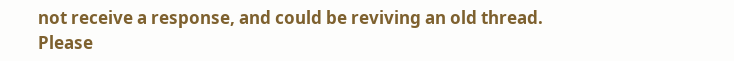not receive a response, and could be reviving an old thread. Please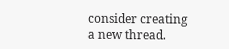consider creating a new thread.